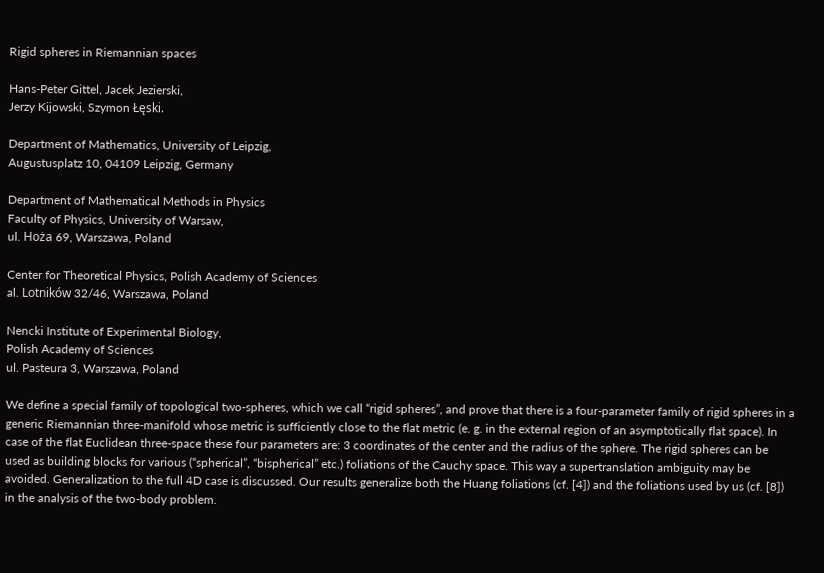Rigid spheres in Riemannian spaces

Hans-Peter Gittel, Jacek Jezierski,
Jerzy Kijowski, Szymon Łęski.

Department of Mathematics, University of Leipzig,
Augustusplatz 10, 04109 Leipzig, Germany

Department of Mathematical Methods in Physics
Faculty of Physics, University of Warsaw,
ul. Hoża 69, Warszawa, Poland

Center for Theoretical Physics, Polish Academy of Sciences
al. Lotników 32/46, Warszawa, Poland

Nencki Institute of Experimental Biology,
Polish Academy of Sciences
ul. Pasteura 3, Warszawa, Poland

We define a special family of topological two-spheres, which we call “rigid spheres”, and prove that there is a four-parameter family of rigid spheres in a generic Riemannian three-manifold whose metric is sufficiently close to the flat metric (e. g. in the external region of an asymptotically flat space). In case of the flat Euclidean three-space these four parameters are: 3 coordinates of the center and the radius of the sphere. The rigid spheres can be used as building blocks for various (“spherical”, “bispherical” etc.) foliations of the Cauchy space. This way a supertranslation ambiguity may be avoided. Generalization to the full 4D case is discussed. Our results generalize both the Huang foliations (cf. [4]) and the foliations used by us (cf. [8]) in the analysis of the two-body problem.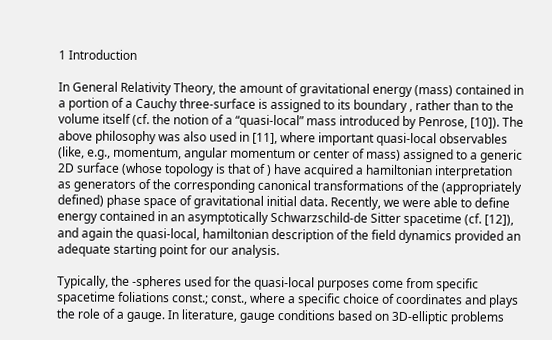1 Introduction

In General Relativity Theory, the amount of gravitational energy (mass) contained in a portion of a Cauchy three-surface is assigned to its boundary , rather than to the volume itself (cf. the notion of a “quasi-local” mass introduced by Penrose, [10]). The above philosophy was also used in [11], where important quasi-local observables (like, e.g., momentum, angular momentum or center of mass) assigned to a generic 2D surface (whose topology is that of ) have acquired a hamiltonian interpretation as generators of the corresponding canonical transformations of the (appropriately defined) phase space of gravitational initial data. Recently, we were able to define energy contained in an asymptotically Schwarzschild-de Sitter spacetime (cf. [12]), and again the quasi-local, hamiltonian description of the field dynamics provided an adequate starting point for our analysis.

Typically, the -spheres used for the quasi-local purposes come from specific spacetime foliations const.; const., where a specific choice of coordinates and plays the role of a gauge. In literature, gauge conditions based on 3D-elliptic problems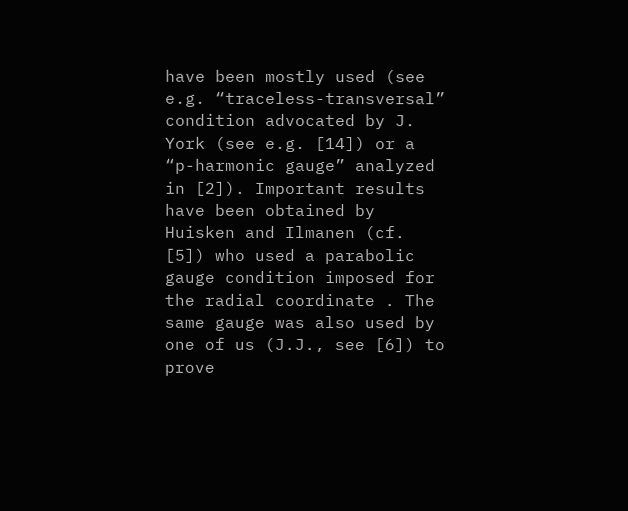have been mostly used (see e.g. “traceless-transversal” condition advocated by J. York (see e.g. [14]) or a “p-harmonic gauge” analyzed in [2]). Important results have been obtained by Huisken and Ilmanen (cf. [5]) who used a parabolic gauge condition imposed for the radial coordinate . The same gauge was also used by one of us (J.J., see [6]) to prove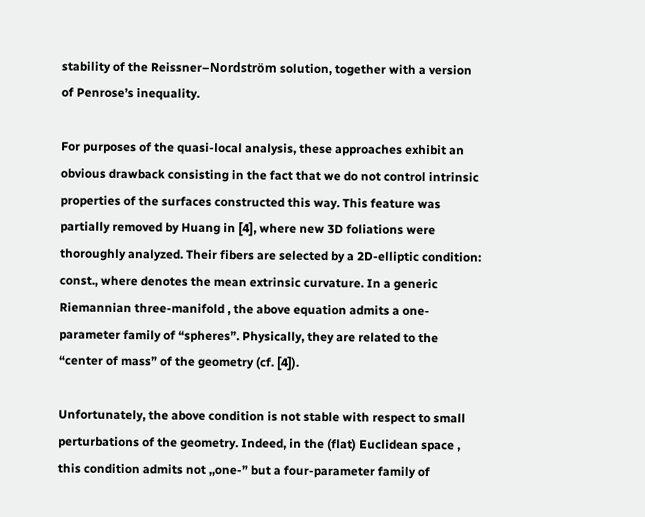stability of the Reissner–Nordström solution, together with a version of Penrose’s inequality.

For purposes of the quasi-local analysis, these approaches exhibit an obvious drawback consisting in the fact that we do not control intrinsic properties of the surfaces constructed this way. This feature was partially removed by Huang in [4], where new 3D foliations were thoroughly analyzed. Their fibers are selected by a 2D-elliptic condition:  const., where denotes the mean extrinsic curvature. In a generic Riemannian three-manifold , the above equation admits a one-parameter family of “spheres”. Physically, they are related to the “center of mass” of the geometry (cf. [4]).

Unfortunately, the above condition is not stable with respect to small perturbations of the geometry. Indeed, in the (flat) Euclidean space , this condition admits not ,,one-” but a four-parameter family of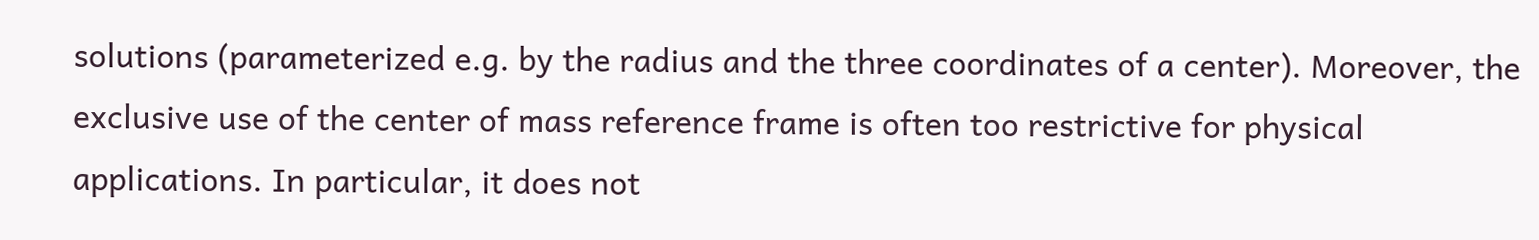solutions (parameterized e.g. by the radius and the three coordinates of a center). Moreover, the exclusive use of the center of mass reference frame is often too restrictive for physical applications. In particular, it does not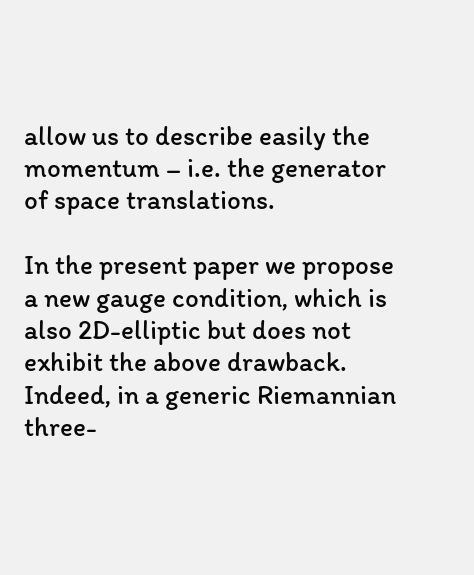allow us to describe easily the momentum – i.e. the generator of space translations.

In the present paper we propose a new gauge condition, which is also 2D-elliptic but does not exhibit the above drawback. Indeed, in a generic Riemannian three-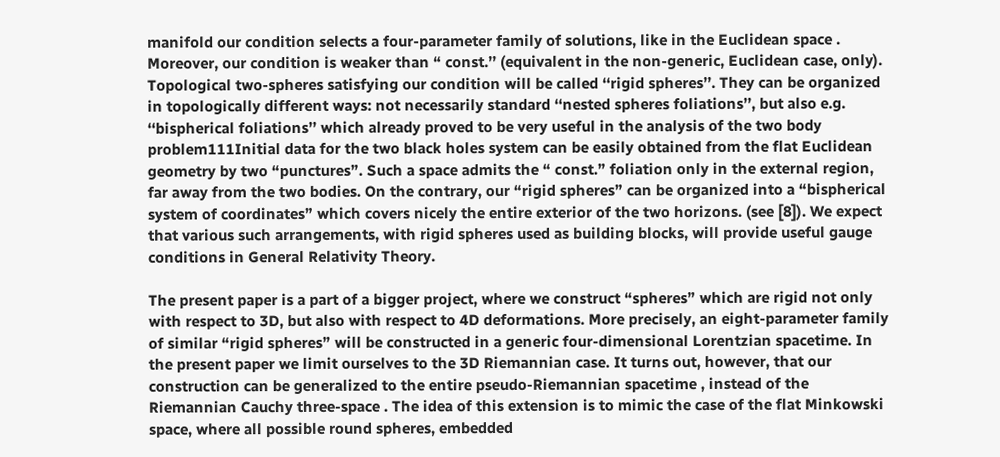manifold our condition selects a four-parameter family of solutions, like in the Euclidean space . Moreover, our condition is weaker than “ const.’’ (equivalent in the non-generic, Euclidean case, only). Topological two-spheres satisfying our condition will be called ‘‘rigid spheres’’. They can be organized in topologically different ways: not necessarily standard ‘‘nested spheres foliations’’, but also e.g. ‘‘bispherical foliations’’ which already proved to be very useful in the analysis of the two body problem111Initial data for the two black holes system can be easily obtained from the flat Euclidean geometry by two “punctures”. Such a space admits the “ const.” foliation only in the external region, far away from the two bodies. On the contrary, our “rigid spheres” can be organized into a “bispherical system of coordinates” which covers nicely the entire exterior of the two horizons. (see [8]). We expect that various such arrangements, with rigid spheres used as building blocks, will provide useful gauge conditions in General Relativity Theory.

The present paper is a part of a bigger project, where we construct “spheres” which are rigid not only with respect to 3D, but also with respect to 4D deformations. More precisely, an eight-parameter family of similar “rigid spheres” will be constructed in a generic four-dimensional Lorentzian spacetime. In the present paper we limit ourselves to the 3D Riemannian case. It turns out, however, that our construction can be generalized to the entire pseudo-Riemannian spacetime , instead of the Riemannian Cauchy three-space . The idea of this extension is to mimic the case of the flat Minkowski space, where all possible round spheres, embedded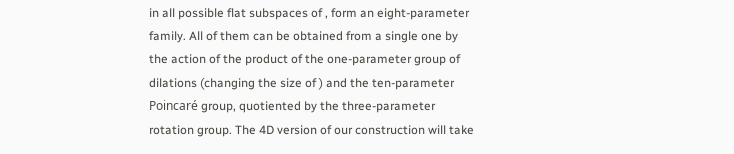in all possible flat subspaces of , form an eight-parameter family. All of them can be obtained from a single one by the action of the product of the one-parameter group of dilations (changing the size of ) and the ten-parameter Poincaré group, quotiented by the three-parameter rotation group. The 4D version of our construction will take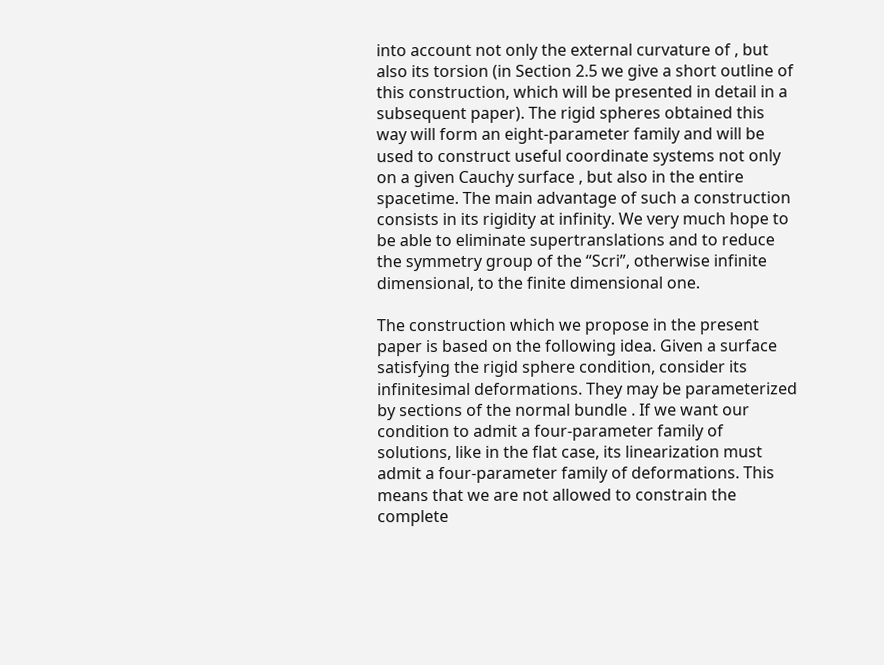into account not only the external curvature of , but also its torsion (in Section 2.5 we give a short outline of this construction, which will be presented in detail in a subsequent paper). The rigid spheres obtained this way will form an eight-parameter family and will be used to construct useful coordinate systems not only on a given Cauchy surface , but also in the entire spacetime. The main advantage of such a construction consists in its rigidity at infinity. We very much hope to be able to eliminate supertranslations and to reduce the symmetry group of the “Scri”, otherwise infinite dimensional, to the finite dimensional one.

The construction which we propose in the present paper is based on the following idea. Given a surface satisfying the rigid sphere condition, consider its infinitesimal deformations. They may be parameterized by sections of the normal bundle . If we want our condition to admit a four-parameter family of solutions, like in the flat case, its linearization must admit a four-parameter family of deformations. This means that we are not allowed to constrain the complete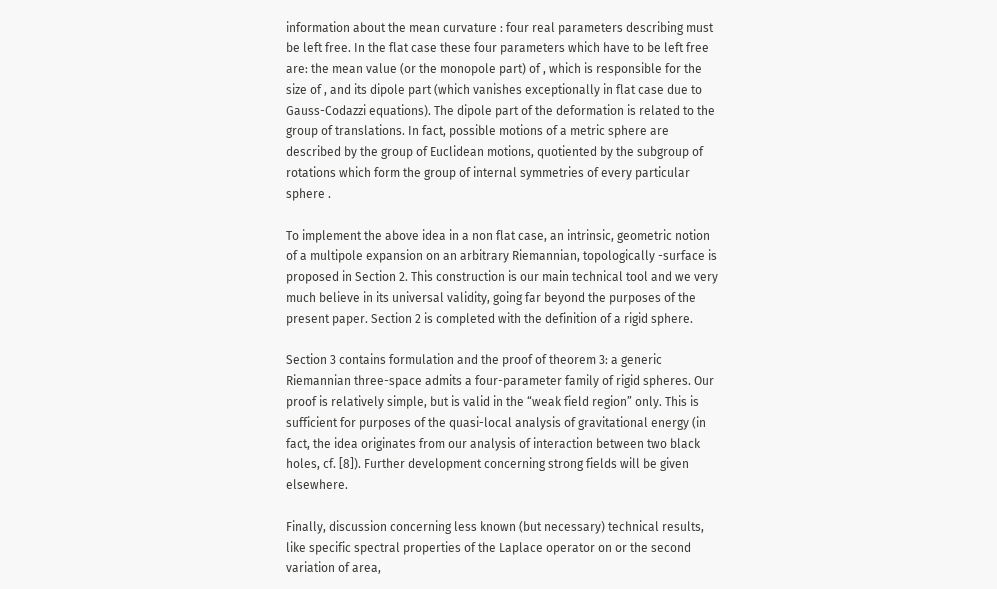information about the mean curvature : four real parameters describing must be left free. In the flat case these four parameters which have to be left free are: the mean value (or the monopole part) of , which is responsible for the size of , and its dipole part (which vanishes exceptionally in flat case due to Gauss-Codazzi equations). The dipole part of the deformation is related to the group of translations. In fact, possible motions of a metric sphere are described by the group of Euclidean motions, quotiented by the subgroup of rotations which form the group of internal symmetries of every particular sphere .

To implement the above idea in a non flat case, an intrinsic, geometric notion of a multipole expansion on an arbitrary Riemannian, topologically -surface is proposed in Section 2. This construction is our main technical tool and we very much believe in its universal validity, going far beyond the purposes of the present paper. Section 2 is completed with the definition of a rigid sphere.

Section 3 contains formulation and the proof of theorem 3: a generic Riemannian three-space admits a four-parameter family of rigid spheres. Our proof is relatively simple, but is valid in the “weak field region” only. This is sufficient for purposes of the quasi-local analysis of gravitational energy (in fact, the idea originates from our analysis of interaction between two black holes, cf. [8]). Further development concerning strong fields will be given elsewhere.

Finally, discussion concerning less known (but necessary) technical results, like specific spectral properties of the Laplace operator on or the second variation of area,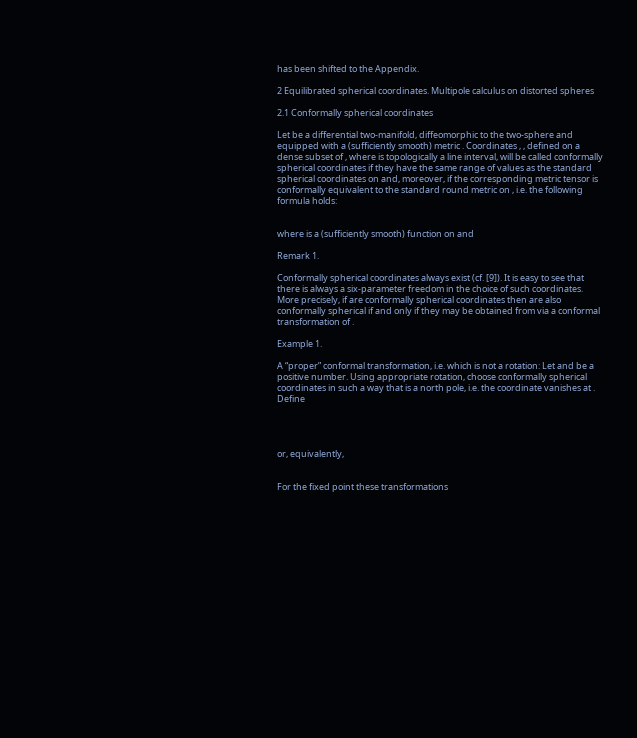has been shifted to the Appendix.

2 Equilibrated spherical coordinates. Multipole calculus on distorted spheres

2.1 Conformally spherical coordinates

Let be a differential two-manifold, diffeomorphic to the two-sphere and equipped with a (sufficiently smooth) metric . Coordinates , , defined on a dense subset of , where is topologically a line interval, will be called conformally spherical coordinates if they have the same range of values as the standard spherical coordinates on and, moreover, if the corresponding metric tensor is conformally equivalent to the standard round metric on , i.e. the following formula holds:


where is a (sufficiently smooth) function on and

Remark 1.

Conformally spherical coordinates always exist (cf. [9]). It is easy to see that there is always a six-parameter freedom in the choice of such coordinates. More precisely, if are conformally spherical coordinates then are also conformally spherical if and only if they may be obtained from via a conformal transformation of .

Example 1.

A “proper” conformal transformation, i.e. which is not a rotation: Let and be a positive number. Using appropriate rotation, choose conformally spherical coordinates in such a way that is a north pole, i.e. the coordinate vanishes at . Define




or, equivalently,


For the fixed point these transformations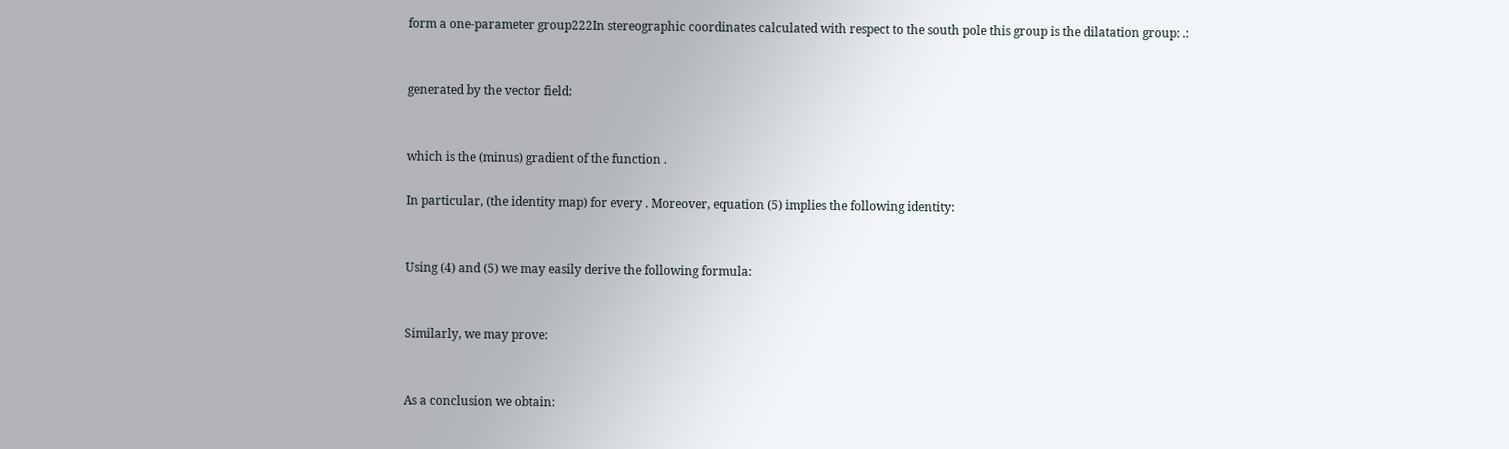form a one-parameter group222In stereographic coordinates calculated with respect to the south pole this group is the dilatation group: .:


generated by the vector field:


which is the (minus) gradient of the function .

In particular, (the identity map) for every . Moreover, equation (5) implies the following identity:


Using (4) and (5) we may easily derive the following formula:


Similarly, we may prove:


As a conclusion we obtain: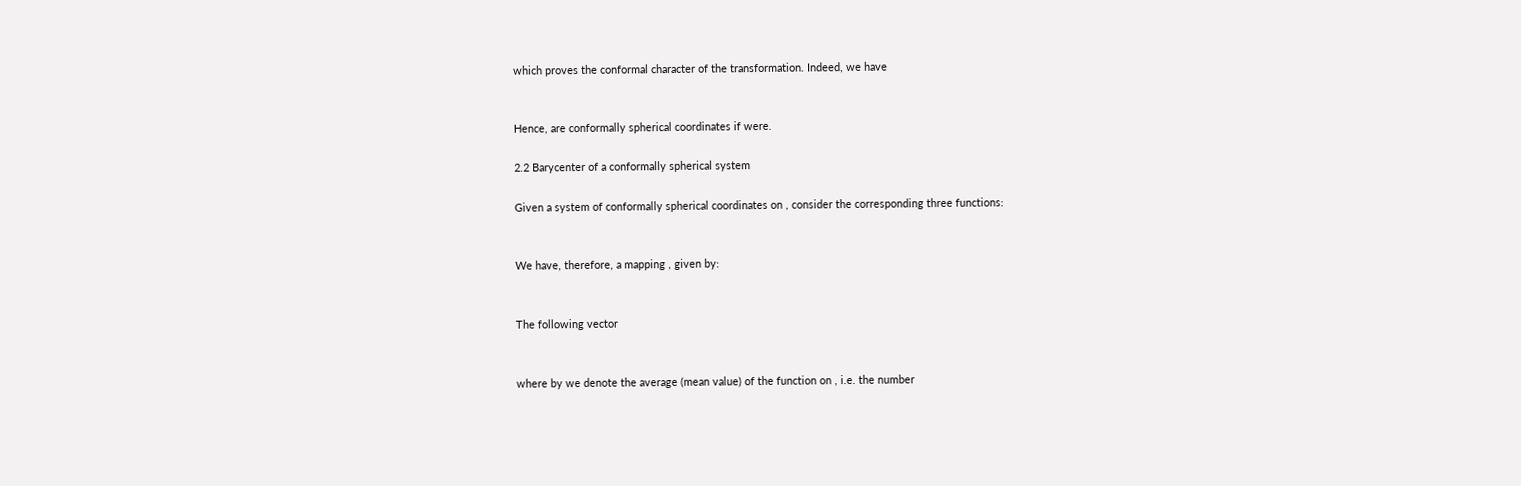which proves the conformal character of the transformation. Indeed, we have


Hence, are conformally spherical coordinates if were.

2.2 Barycenter of a conformally spherical system

Given a system of conformally spherical coordinates on , consider the corresponding three functions:


We have, therefore, a mapping , given by:


The following vector


where by we denote the average (mean value) of the function on , i.e. the number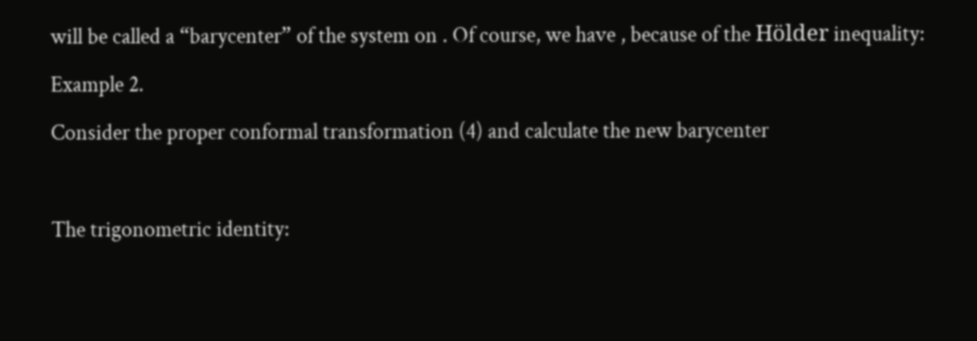will be called a “barycenter” of the system on . Of course, we have , because of the Hölder inequality:

Example 2.

Consider the proper conformal transformation (4) and calculate the new barycenter



The trigonometric identity: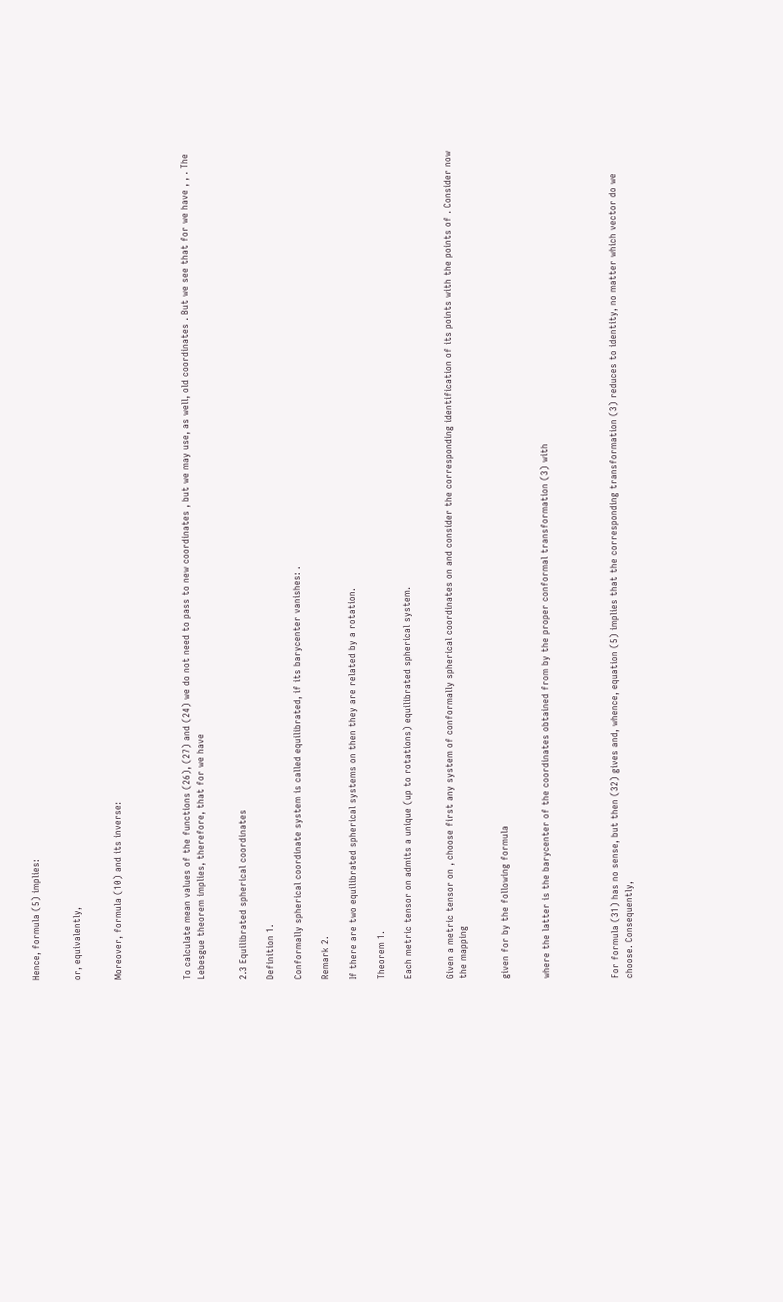Hence, formula (5) implies:


or, equivalently,


Moreover, formula (10) and its inverse:




To calculate mean values of the functions (26), (27) and (24) we do not need to pass to new coordinates , but we may use, as well, old coordinates . But we see that for we have , , . The Lebesgue theorem implies, therefore, that for we have


2.3 Equilibrated spherical coordinates

Definition 1.

Conformally spherical coordinate system is called equilibrated, if its barycenter vanishes: .

Remark 2.

If there are two equilibrated spherical systems on then they are related by a rotation.

Theorem 1.

Each metric tensor on admits a unique (up to rotations) equilibrated spherical system.


Given a metric tensor on , choose first any system of conformally spherical coordinates on and consider the corresponding identification of its points with the points of . Consider now the mapping


given for by the following formula


where the latter is the barycenter of the coordinates obtained from by the proper conformal transformation (3) with




For formula (31) has no sense, but then (32) gives and, whence, equation (5) implies that the corresponding transformation (3) reduces to identity, no matter which vector do we choose. Consequently,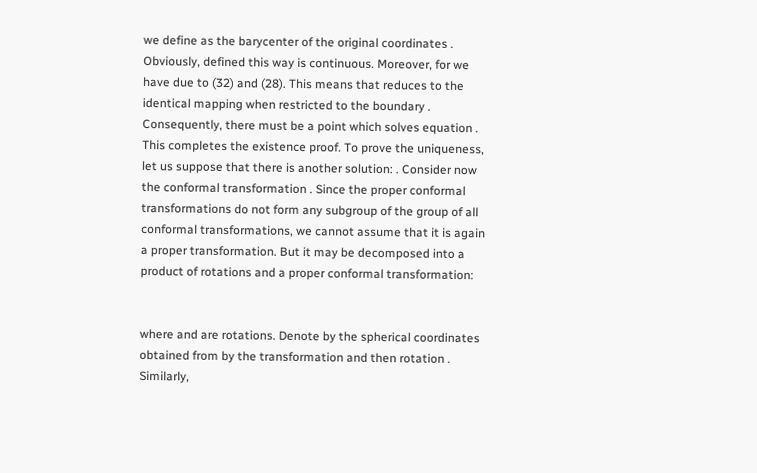we define as the barycenter of the original coordinates . Obviously, defined this way is continuous. Moreover, for we have due to (32) and (28). This means that reduces to the identical mapping when restricted to the boundary . Consequently, there must be a point which solves equation . This completes the existence proof. To prove the uniqueness, let us suppose that there is another solution: . Consider now the conformal transformation . Since the proper conformal transformations do not form any subgroup of the group of all conformal transformations, we cannot assume that it is again a proper transformation. But it may be decomposed into a product of rotations and a proper conformal transformation:


where and are rotations. Denote by the spherical coordinates obtained from by the transformation and then rotation . Similarly,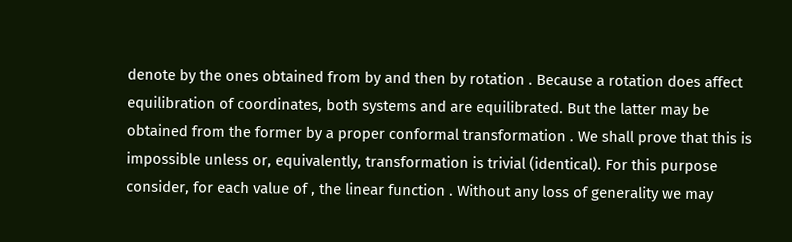denote by the ones obtained from by and then by rotation . Because a rotation does affect equilibration of coordinates, both systems and are equilibrated. But the latter may be obtained from the former by a proper conformal transformation . We shall prove that this is impossible unless or, equivalently, transformation is trivial (identical). For this purpose consider, for each value of , the linear function . Without any loss of generality we may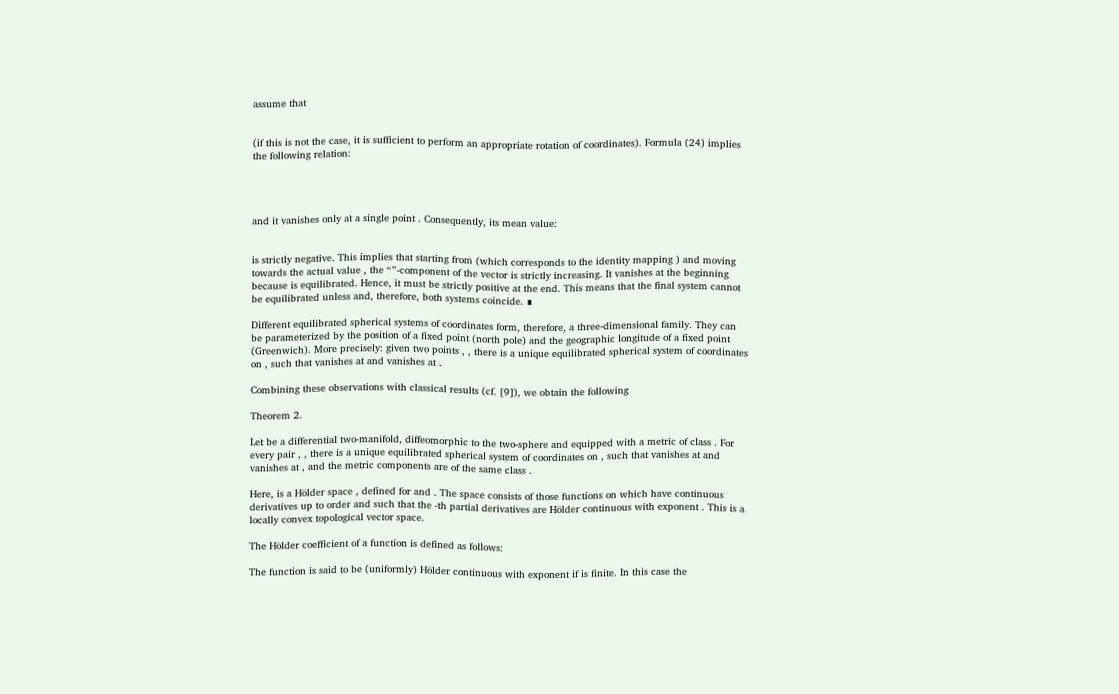assume that


(if this is not the case, it is sufficient to perform an appropriate rotation of coordinates). Formula (24) implies the following relation:




and it vanishes only at a single point . Consequently, its mean value:


is strictly negative. This implies that starting from (which corresponds to the identity mapping ) and moving towards the actual value , the “”-component of the vector is strictly increasing. It vanishes at the beginning because is equilibrated. Hence, it must be strictly positive at the end. This means that the final system cannot be equilibrated unless and, therefore, both systems coincide. ∎

Different equilibrated spherical systems of coordinates form, therefore, a three-dimensional family. They can be parameterized by the position of a fixed point (north pole) and the geographic longitude of a fixed point (Greenwich). More precisely: given two points , , there is a unique equilibrated spherical system of coordinates on , such that vanishes at and vanishes at .

Combining these observations with classical results (cf. [9]), we obtain the following

Theorem 2.

Let be a differential two-manifold, diffeomorphic to the two-sphere and equipped with a metric of class . For every pair , , there is a unique equilibrated spherical system of coordinates on , such that vanishes at and vanishes at , and the metric components are of the same class .

Here, is a Hölder space , defined for and . The space consists of those functions on which have continuous derivatives up to order and such that the -th partial derivatives are Hölder continuous with exponent . This is a locally convex topological vector space.

The Hölder coefficient of a function is defined as follows:

The function is said to be (uniformly) Hölder continuous with exponent if is finite. In this case the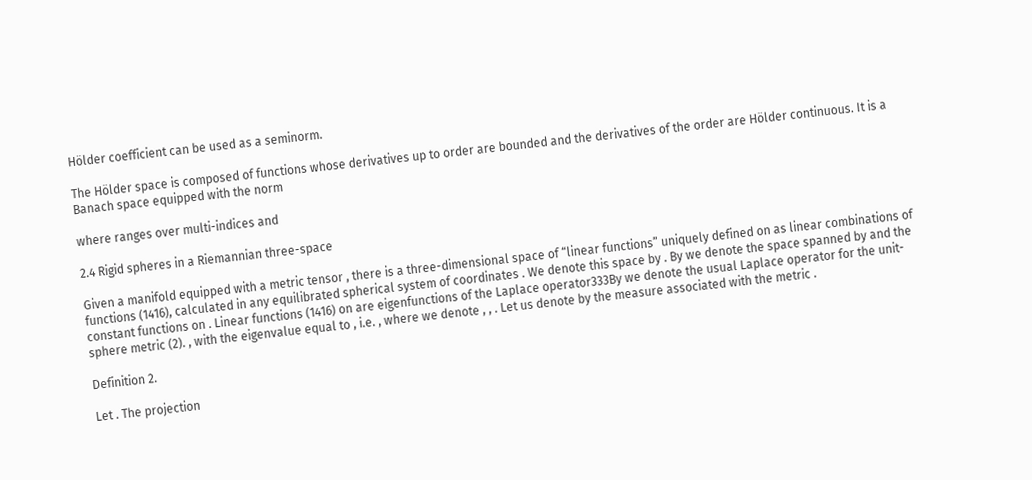Hölder coefficient can be used as a seminorm.

The Hölder space is composed of functions whose derivatives up to order are bounded and the derivatives of the order are Hölder continuous. It is a Banach space equipped with the norm

where ranges over multi-indices and

2.4 Rigid spheres in a Riemannian three-space

Given a manifold equipped with a metric tensor , there is a three-dimensional space of “linear functions” uniquely defined on as linear combinations of functions (1416), calculated in any equilibrated spherical system of coordinates . We denote this space by . By we denote the space spanned by and the constant functions on . Linear functions (1416) on are eigenfunctions of the Laplace operator333By we denote the usual Laplace operator for the unit-sphere metric (2). , with the eigenvalue equal to , i.e. , where we denote , , . Let us denote by the measure associated with the metric .

Definition 2.

Let . The projection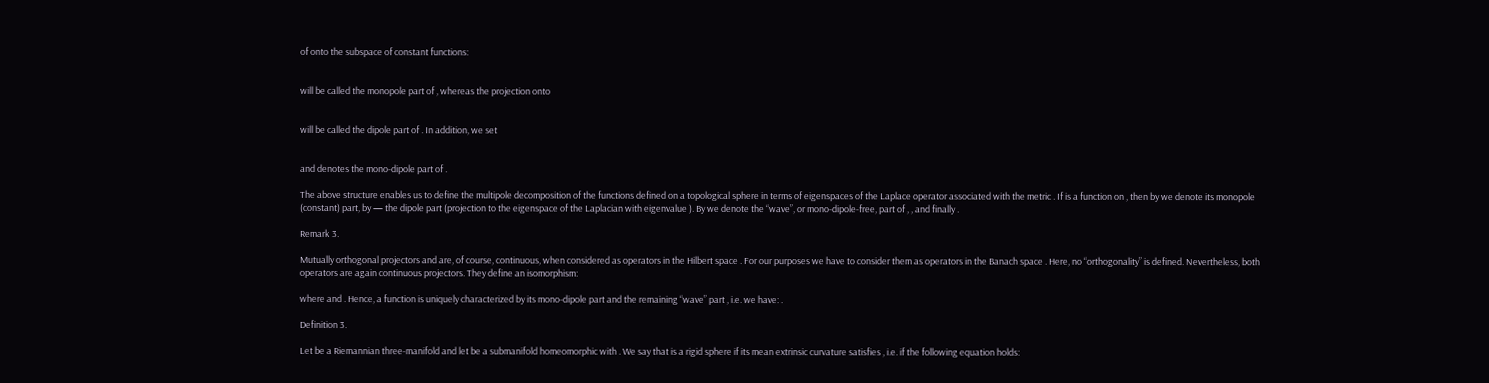of onto the subspace of constant functions:


will be called the monopole part of , whereas the projection onto


will be called the dipole part of . In addition, we set


and denotes the mono-dipole part of .

The above structure enables us to define the multipole decomposition of the functions defined on a topological sphere in terms of eigenspaces of the Laplace operator associated with the metric . If is a function on , then by we denote its monopole (constant) part, by — the dipole part (projection to the eigenspace of the Laplacian with eigenvalue ). By we denote the “wave”, or mono-dipole-free, part of , , and finally .

Remark 3.

Mutually orthogonal projectors and are, of course, continuous, when considered as operators in the Hilbert space . For our purposes we have to consider them as operators in the Banach space . Here, no “orthogonality” is defined. Nevertheless, both operators are again continuous projectors. They define an isomorphism:

where and . Hence, a function is uniquely characterized by its mono-dipole part and the remaining “wave” part , i.e. we have: .

Definition 3.

Let be a Riemannian three-manifold and let be a submanifold homeomorphic with . We say that is a rigid sphere if its mean extrinsic curvature satisfies , i.e. if the following equation holds: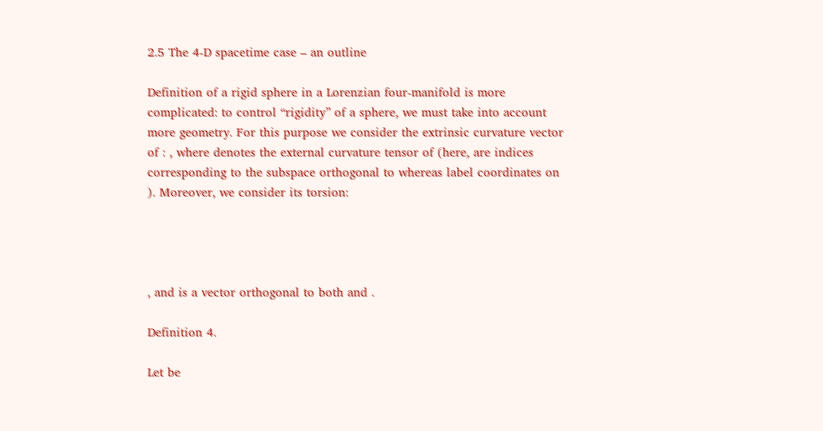2.5 The 4-D spacetime case – an outline

Definition of a rigid sphere in a Lorenzian four-manifold is more complicated: to control “rigidity” of a sphere, we must take into account more geometry. For this purpose we consider the extrinsic curvature vector of : , where denotes the external curvature tensor of (here, are indices corresponding to the subspace orthogonal to whereas label coordinates on ). Moreover, we consider its torsion:




, and is a vector orthogonal to both and .

Definition 4.

Let be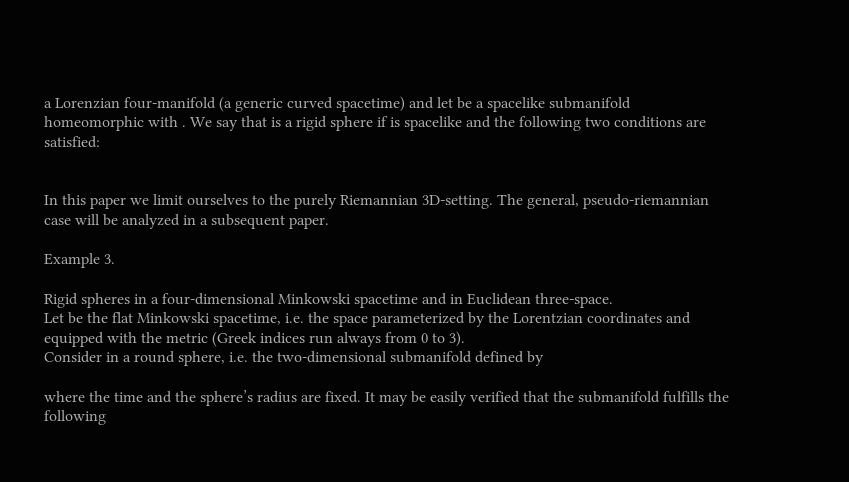a Lorenzian four-manifold (a generic curved spacetime) and let be a spacelike submanifold homeomorphic with . We say that is a rigid sphere if is spacelike and the following two conditions are satisfied:


In this paper we limit ourselves to the purely Riemannian 3D-setting. The general, pseudo-riemannian case will be analyzed in a subsequent paper.

Example 3.

Rigid spheres in a four-dimensional Minkowski spacetime and in Euclidean three-space.
Let be the flat Minkowski spacetime, i.e. the space parameterized by the Lorentzian coordinates and equipped with the metric (Greek indices run always from 0 to 3).
Consider in a round sphere, i.e. the two-dimensional submanifold defined by

where the time and the sphere’s radius are fixed. It may be easily verified that the submanifold fulfills the following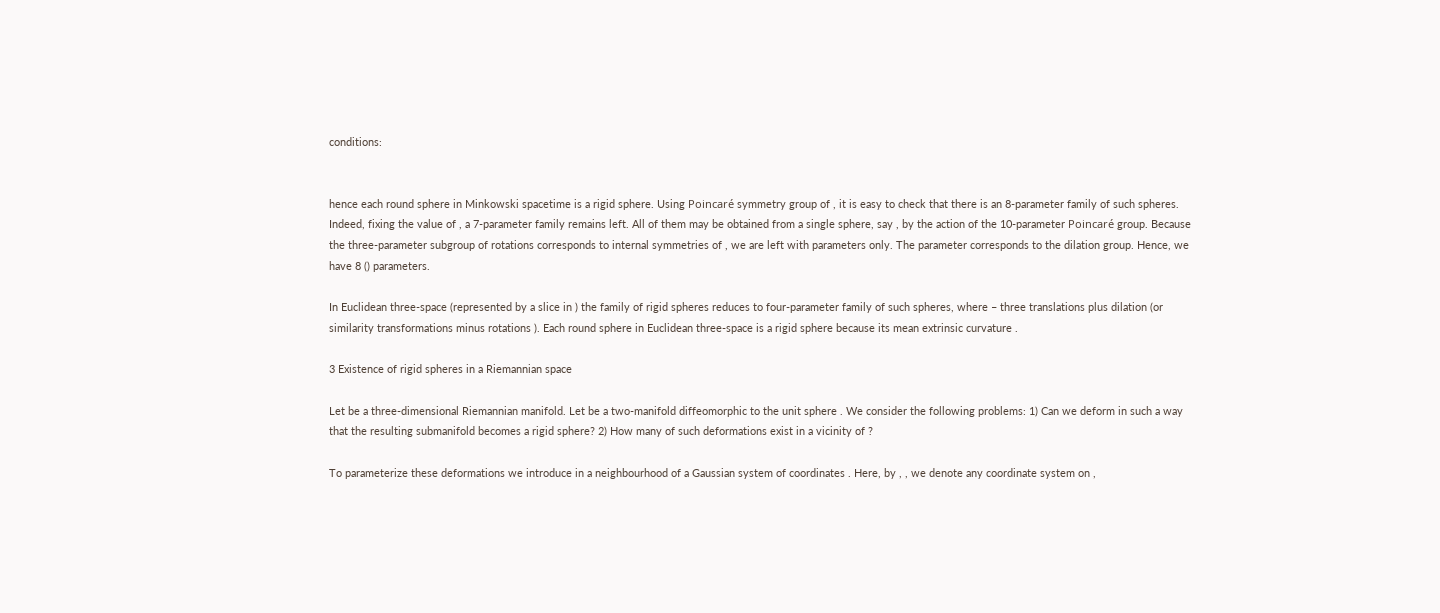conditions:


hence each round sphere in Minkowski spacetime is a rigid sphere. Using Poincaré symmetry group of , it is easy to check that there is an 8-parameter family of such spheres. Indeed, fixing the value of , a 7-parameter family remains left. All of them may be obtained from a single sphere, say , by the action of the 10-parameter Poincaré group. Because the three-parameter subgroup of rotations corresponds to internal symmetries of , we are left with parameters only. The parameter corresponds to the dilation group. Hence, we have 8 () parameters.

In Euclidean three-space (represented by a slice in ) the family of rigid spheres reduces to four-parameter family of such spheres, where – three translations plus dilation (or similarity transformations minus rotations ). Each round sphere in Euclidean three-space is a rigid sphere because its mean extrinsic curvature .

3 Existence of rigid spheres in a Riemannian space

Let be a three-dimensional Riemannian manifold. Let be a two-manifold diffeomorphic to the unit sphere . We consider the following problems: 1) Can we deform in such a way that the resulting submanifold becomes a rigid sphere? 2) How many of such deformations exist in a vicinity of ?

To parameterize these deformations we introduce in a neighbourhood of a Gaussian system of coordinates . Here, by , , we denote any coordinate system on ,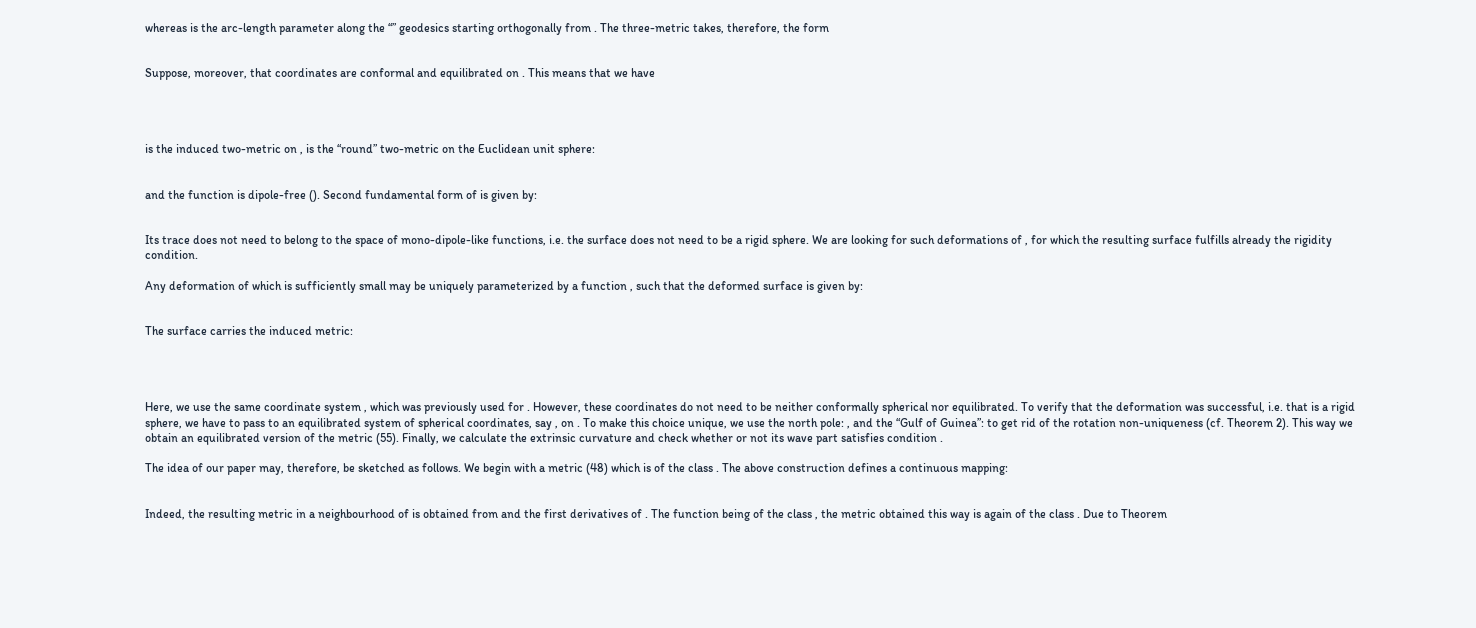whereas is the arc-length parameter along the “” geodesics starting orthogonally from . The three-metric takes, therefore, the form


Suppose, moreover, that coordinates are conformal and equilibrated on . This means that we have




is the induced two-metric on , is the “round” two-metric on the Euclidean unit sphere:


and the function is dipole-free (). Second fundamental form of is given by:


Its trace does not need to belong to the space of mono-dipole-like functions, i.e. the surface does not need to be a rigid sphere. We are looking for such deformations of , for which the resulting surface fulfills already the rigidity condition.

Any deformation of which is sufficiently small may be uniquely parameterized by a function , such that the deformed surface is given by:


The surface carries the induced metric:




Here, we use the same coordinate system , which was previously used for . However, these coordinates do not need to be neither conformally spherical nor equilibrated. To verify that the deformation was successful, i.e. that is a rigid sphere, we have to pass to an equilibrated system of spherical coordinates, say , on . To make this choice unique, we use the north pole: , and the “Gulf of Guinea”: to get rid of the rotation non-uniqueness (cf. Theorem 2). This way we obtain an equilibrated version of the metric (55). Finally, we calculate the extrinsic curvature and check whether or not its wave part satisfies condition .

The idea of our paper may, therefore, be sketched as follows. We begin with a metric (48) which is of the class . The above construction defines a continuous mapping:


Indeed, the resulting metric in a neighbourhood of is obtained from and the first derivatives of . The function being of the class , the metric obtained this way is again of the class . Due to Theorem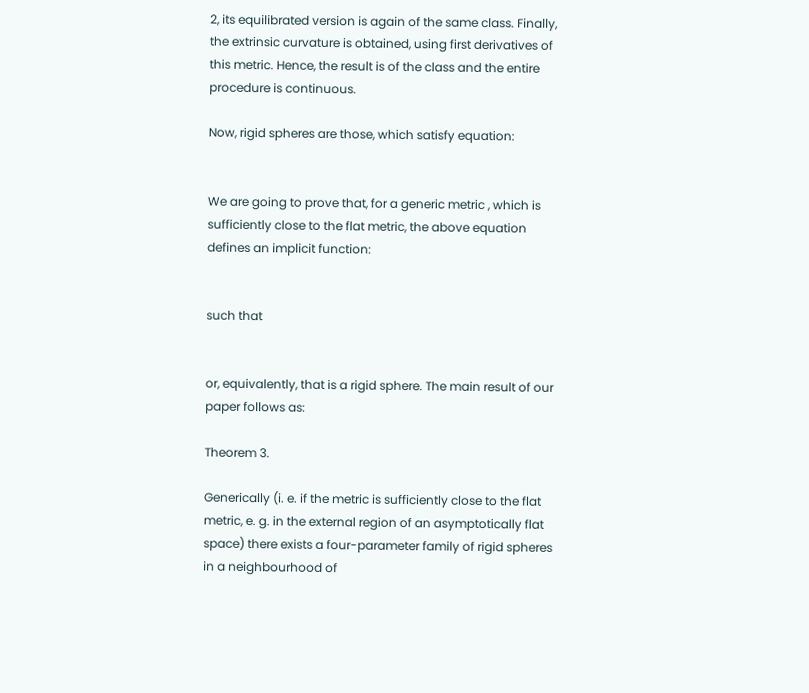2, its equilibrated version is again of the same class. Finally, the extrinsic curvature is obtained, using first derivatives of this metric. Hence, the result is of the class and the entire procedure is continuous.

Now, rigid spheres are those, which satisfy equation:


We are going to prove that, for a generic metric , which is sufficiently close to the flat metric, the above equation defines an implicit function:


such that


or, equivalently, that is a rigid sphere. The main result of our paper follows as:

Theorem 3.

Generically (i. e. if the metric is sufficiently close to the flat metric, e. g. in the external region of an asymptotically flat space) there exists a four-parameter family of rigid spheres in a neighbourhood of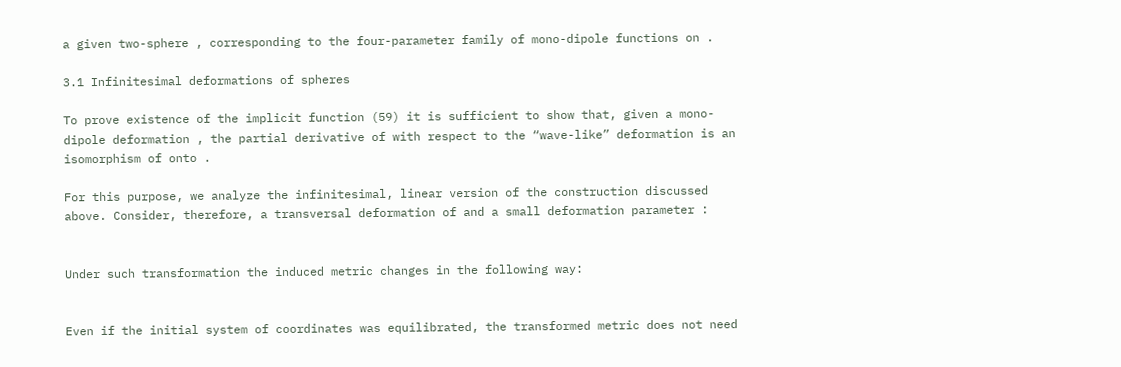a given two-sphere , corresponding to the four-parameter family of mono-dipole functions on .

3.1 Infinitesimal deformations of spheres

To prove existence of the implicit function (59) it is sufficient to show that, given a mono-dipole deformation , the partial derivative of with respect to the “wave-like” deformation is an isomorphism of onto .

For this purpose, we analyze the infinitesimal, linear version of the construction discussed above. Consider, therefore, a transversal deformation of and a small deformation parameter :


Under such transformation the induced metric changes in the following way:


Even if the initial system of coordinates was equilibrated, the transformed metric does not need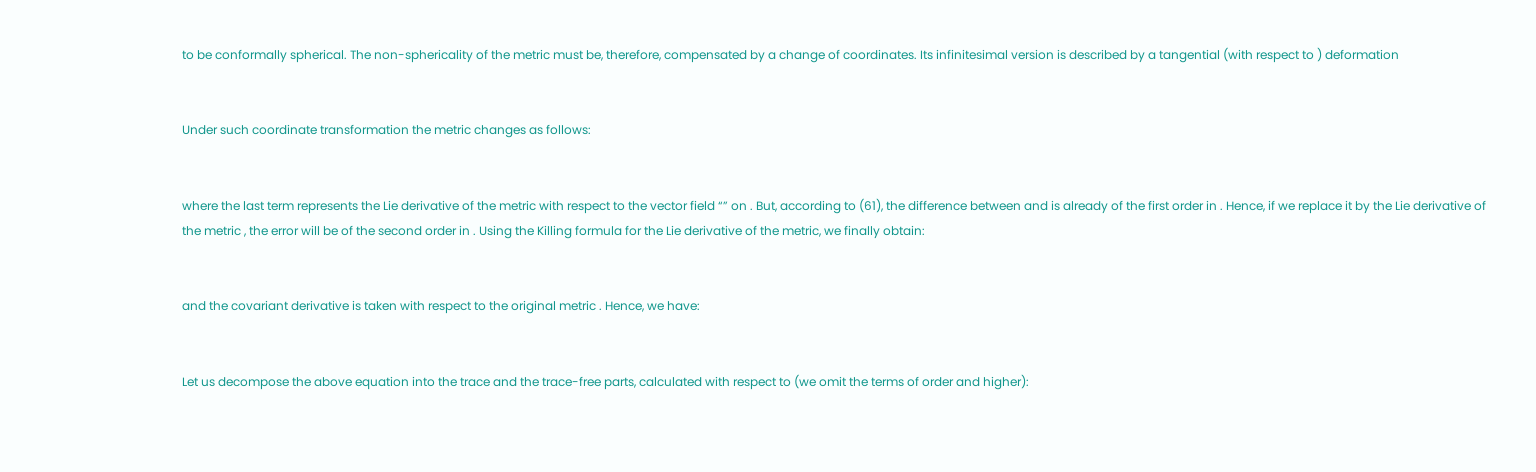to be conformally spherical. The non-sphericality of the metric must be, therefore, compensated by a change of coordinates. Its infinitesimal version is described by a tangential (with respect to ) deformation


Under such coordinate transformation the metric changes as follows:


where the last term represents the Lie derivative of the metric with respect to the vector field “” on . But, according to (61), the difference between and is already of the first order in . Hence, if we replace it by the Lie derivative of the metric , the error will be of the second order in . Using the Killing formula for the Lie derivative of the metric, we finally obtain:


and the covariant derivative is taken with respect to the original metric . Hence, we have:


Let us decompose the above equation into the trace and the trace-free parts, calculated with respect to (we omit the terms of order and higher):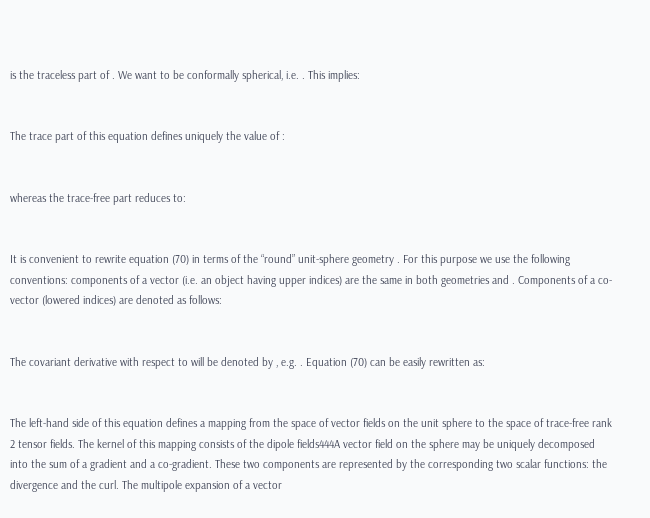is the traceless part of . We want to be conformally spherical, i.e. . This implies:


The trace part of this equation defines uniquely the value of :


whereas the trace-free part reduces to:


It is convenient to rewrite equation (70) in terms of the “round” unit-sphere geometry . For this purpose we use the following conventions: components of a vector (i.e. an object having upper indices) are the same in both geometries and . Components of a co-vector (lowered indices) are denoted as follows:


The covariant derivative with respect to will be denoted by , e.g. . Equation (70) can be easily rewritten as:


The left-hand side of this equation defines a mapping from the space of vector fields on the unit sphere to the space of trace-free rank 2 tensor fields. The kernel of this mapping consists of the dipole fields444A vector field on the sphere may be uniquely decomposed into the sum of a gradient and a co-gradient. These two components are represented by the corresponding two scalar functions: the divergence and the curl. The multipole expansion of a vector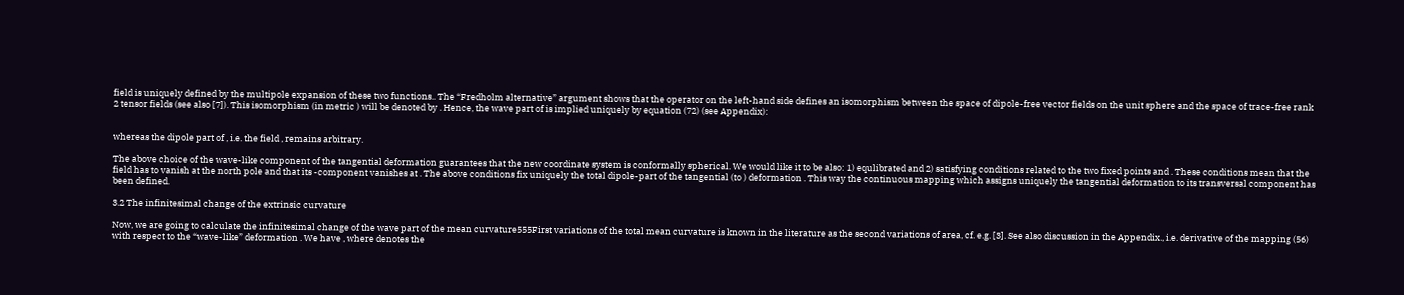field is uniquely defined by the multipole expansion of these two functions.. The “Fredholm alternative” argument shows that the operator on the left-hand side defines an isomorphism between the space of dipole-free vector fields on the unit sphere and the space of trace-free rank 2 tensor fields (see also [7]). This isomorphism (in metric ) will be denoted by . Hence, the wave part of is implied uniquely by equation (72) (see Appendix):


whereas the dipole part of , i.e. the field , remains arbitrary.

The above choice of the wave-like component of the tangential deformation guarantees that the new coordinate system is conformally spherical. We would like it to be also: 1) equlibrated and 2) satisfying conditions related to the two fixed points and . These conditions mean that the field has to vanish at the north pole and that its -component vanishes at . The above conditions fix uniquely the total dipole-part of the tangential (to ) deformation . This way the continuous mapping which assigns uniquely the tangential deformation to its transversal component has been defined.

3.2 The infinitesimal change of the extrinsic curvature

Now, we are going to calculate the infinitesimal change of the wave part of the mean curvature555First variations of the total mean curvature is known in the literature as the second variations of area, cf. e.g. [3]. See also discussion in the Appendix., i.e. derivative of the mapping (56) with respect to the “wave-like” deformation . We have , where denotes the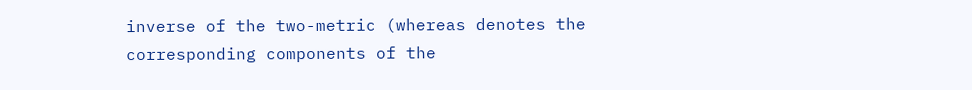inverse of the two-metric (whereas denotes the corresponding components of the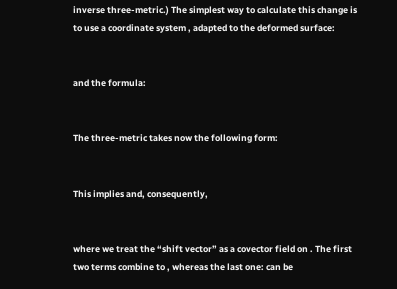inverse three-metric.) The simplest way to calculate this change is to use a coordinate system , adapted to the deformed surface:


and the formula:


The three-metric takes now the following form:


This implies and, consequently,


where we treat the “shift vector” as a covector field on . The first two terms combine to , whereas the last one: can be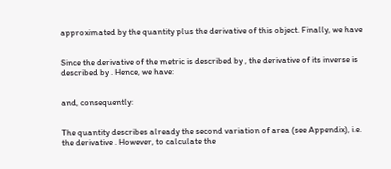approximated by the quantity plus the derivative of this object. Finally, we have


Since the derivative of the metric is described by , the derivative of its inverse is described by . Hence, we have:


and, consequently:


The quantity describes already the second variation of area (see Appendix), i.e. the derivative . However, to calculate the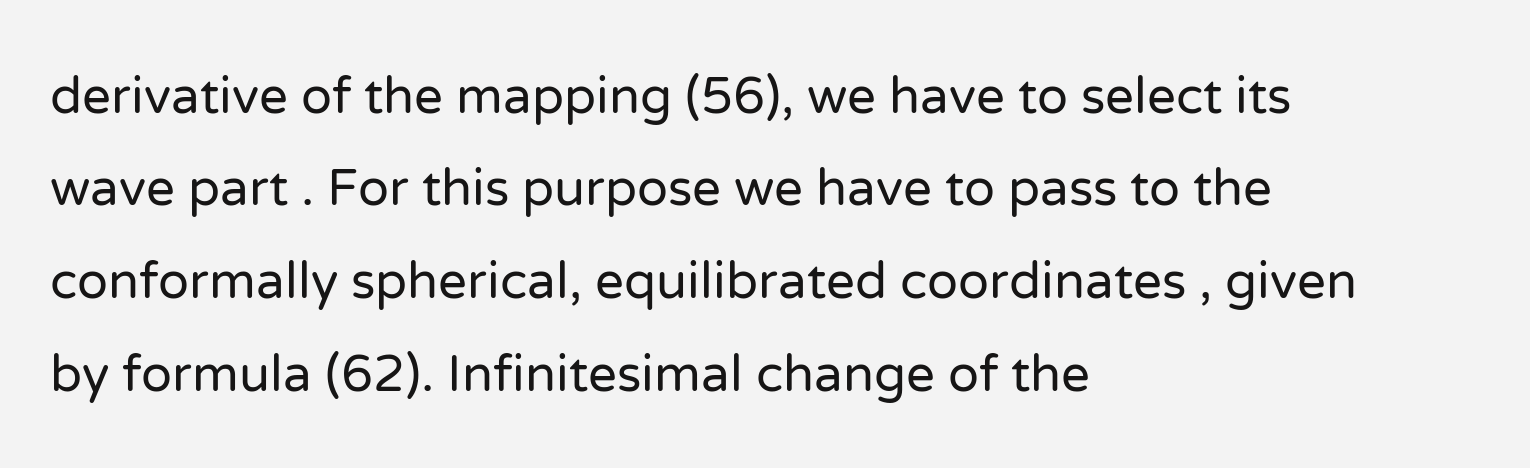derivative of the mapping (56), we have to select its wave part . For this purpose we have to pass to the conformally spherical, equilibrated coordinates , given by formula (62). Infinitesimal change of the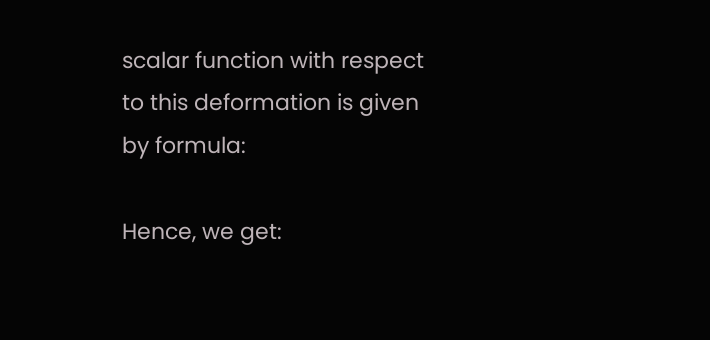scalar function with respect to this deformation is given by formula:

Hence, we get: